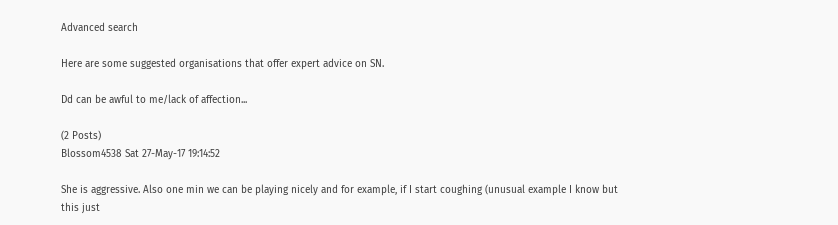Advanced search

Here are some suggested organisations that offer expert advice on SN.

Dd can be awful to me/lack of affection...

(2 Posts)
Blossom4538 Sat 27-May-17 19:14:52

She is aggressive. Also one min we can be playing nicely and for example, if I start coughing (unusual example I know but this just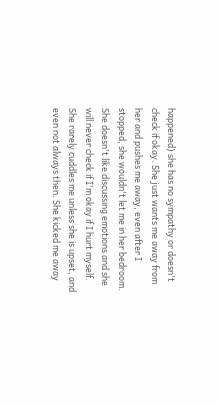happened) she has no sympathy or doesn't check if okay. She just wants me away from her and pushes me away, even after I stopped, she wouldn't let me in her bedroom.
She doesn't like discussing emotions and she will never check if I'm okay if I hurt myself. She rarely cuddles me unless she is upset, and even not always then. She kicked me away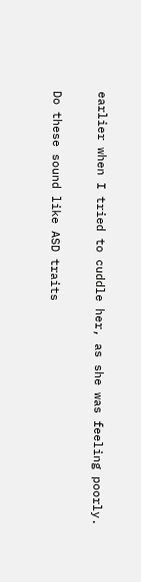earlier when I tried to cuddle her, as she was feeling poorly.

Do these sound like ASD traits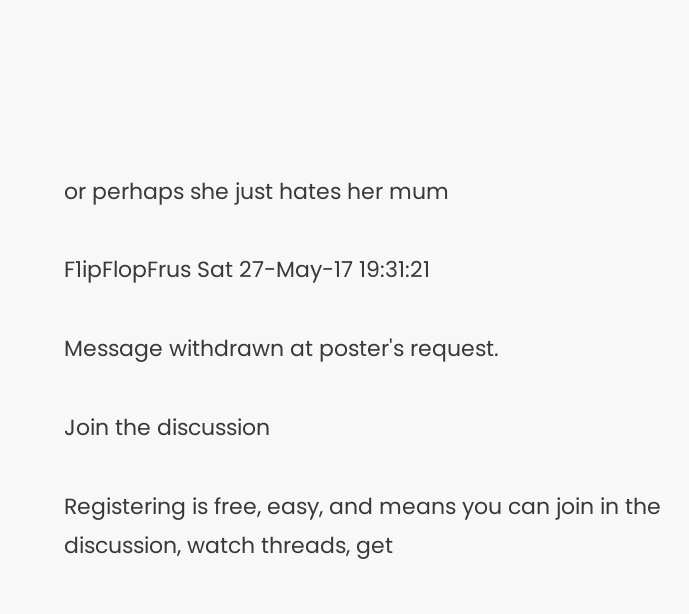or perhaps she just hates her mum

F1ipFlopFrus Sat 27-May-17 19:31:21

Message withdrawn at poster's request.

Join the discussion

Registering is free, easy, and means you can join in the discussion, watch threads, get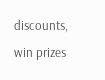discounts, win prizes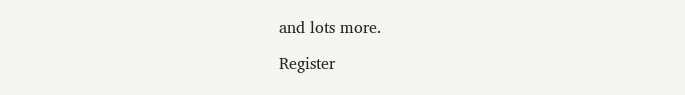and lots more.

Register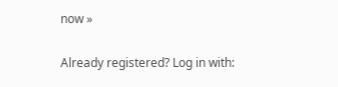now »

Already registered? Log in with: